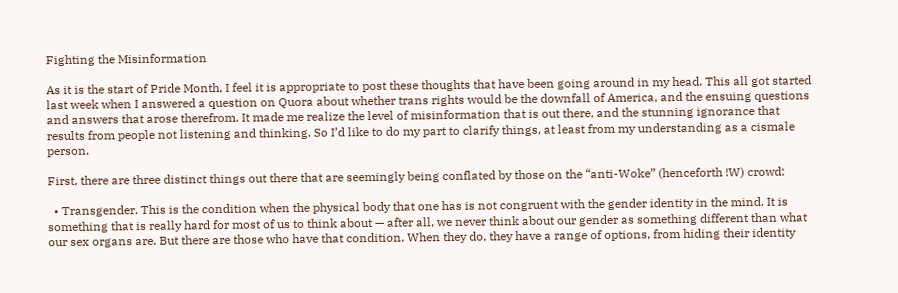Fighting the Misinformation

As it is the start of Pride Month, I feel it is appropriate to post these thoughts that have been going around in my head. This all got started last week when I answered a question on Quora about whether trans rights would be the downfall of America, and the ensuing questions and answers that arose therefrom. It made me realize the level of misinformation that is out there, and the stunning ignorance that results from people not listening and thinking. So I’d like to do my part to clarify things, at least from my understanding as a cismale person.

First, there are three distinct things out there that are seemingly being conflated by those on the “anti-Woke” (henceforth !W) crowd:

  • Transgender. This is the condition when the physical body that one has is not congruent with the gender identity in the mind. It is something that is really hard for most of us to think about — after all, we never think about our gender as something different than what our sex organs are. But there are those who have that condition. When they do, they have a range of options, from hiding their identity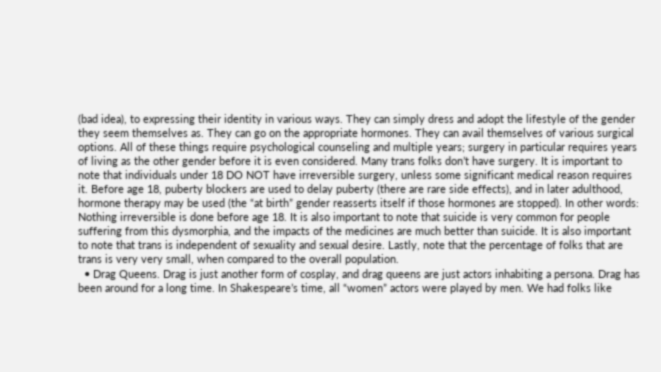(bad idea), to expressing their identity in various ways. They can simply dress and adopt the lifestyle of the gender they seem themselves as. They can go on the appropriate hormones. They can avail themselves of various surgical options. All of these things require psychological counseling and multiple years; surgery in particular requires years of living as the other gender before it is even considered. Many trans folks don’t have surgery. It is important to note that individuals under 18 DO NOT have irreversible surgery, unless some significant medical reason requires it. Before age 18, puberty blockers are used to delay puberty (there are rare side effects), and in later adulthood, hormone therapy may be used (the “at birth” gender reasserts itself if those hormones are stopped). In other words: Nothing irreversible is done before age 18. It is also important to note that suicide is very common for people suffering from this dysmorphia, and the impacts of the medicines are much better than suicide. It is also important to note that trans is independent of sexuality and sexual desire. Lastly, note that the percentage of folks that are trans is very very small, when compared to the overall population.
  • Drag Queens. Drag is just another form of cosplay, and drag queens are just actors inhabiting a persona. Drag has been around for a long time. In Shakespeare’s time, all “women” actors were played by men. We had folks like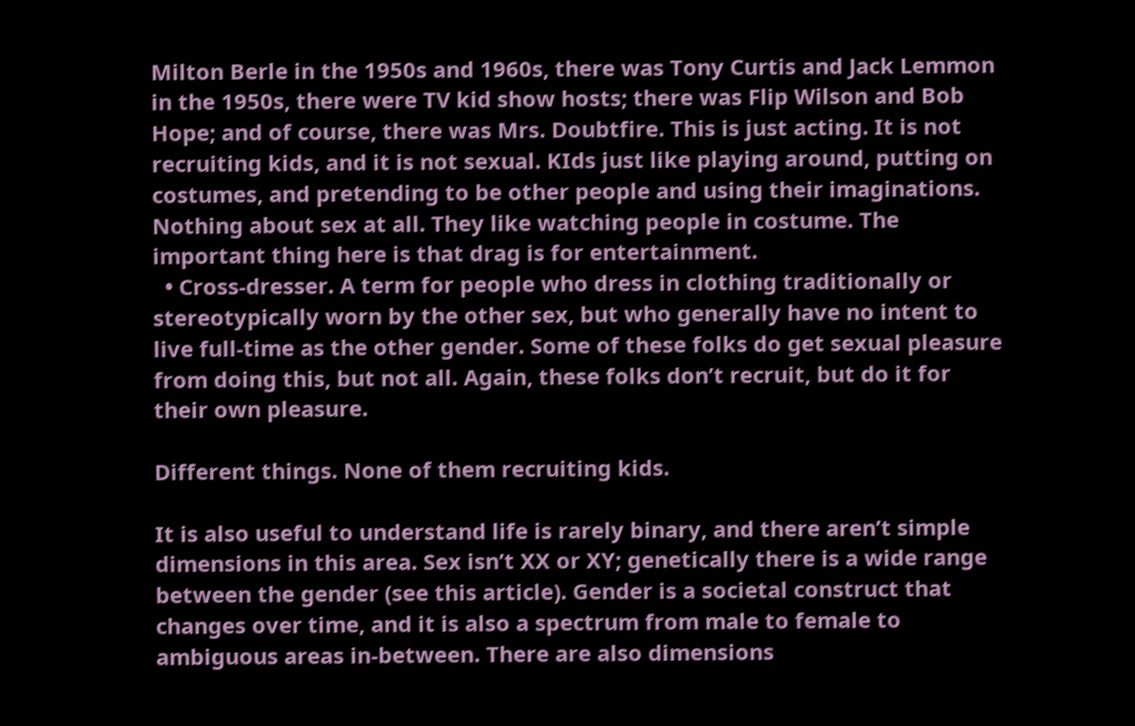Milton Berle in the 1950s and 1960s, there was Tony Curtis and Jack Lemmon in the 1950s, there were TV kid show hosts; there was Flip Wilson and Bob Hope; and of course, there was Mrs. Doubtfire. This is just acting. It is not recruiting kids, and it is not sexual. KIds just like playing around, putting on costumes, and pretending to be other people and using their imaginations. Nothing about sex at all. They like watching people in costume. The important thing here is that drag is for entertainment.
  • Cross-dresser. A term for people who dress in clothing traditionally or stereotypically worn by the other sex, but who generally have no intent to live full-time as the other gender. Some of these folks do get sexual pleasure from doing this, but not all. Again, these folks don’t recruit, but do it for their own pleasure.

Different things. None of them recruiting kids.

It is also useful to understand life is rarely binary, and there aren’t simple dimensions in this area. Sex isn’t XX or XY; genetically there is a wide range between the gender (see this article). Gender is a societal construct that changes over time, and it is also a spectrum from male to female to ambiguous areas in-between. There are also dimensions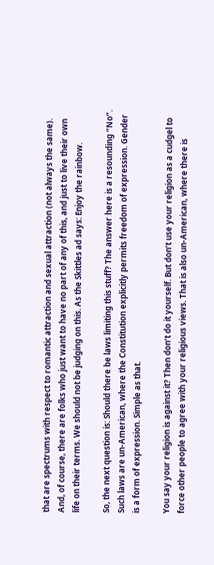that are spectrums with respect to romantic attraction and sexual attraction (not always the same). And, of course, there are folks who just want to have no part of any of this, and just to live their own life on their terms. We should not be judging on this. As the Skittles ad says: Enjoy the rainbow.

So, the next question is: Should there be laws limiting this stuff? The answer here is a resounding “No”. Such laws are un-American, where the Constitution explicitly permits freedom of expression. Gender is a form of expression. Simple as that.

You say your religion is against it? Then don’t do it yourself. But don’t use your religion as a cudgel to force other people to agree with your religious views. That is also un-American, where there is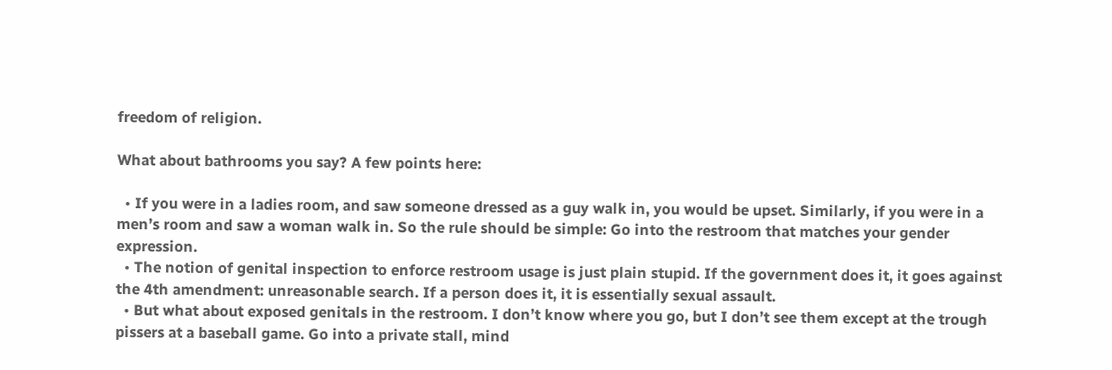freedom of religion.

What about bathrooms you say? A few points here:

  • If you were in a ladies room, and saw someone dressed as a guy walk in, you would be upset. Similarly, if you were in a men’s room and saw a woman walk in. So the rule should be simple: Go into the restroom that matches your gender expression.
  • The notion of genital inspection to enforce restroom usage is just plain stupid. If the government does it, it goes against the 4th amendment: unreasonable search. If a person does it, it is essentially sexual assault.
  • But what about exposed genitals in the restroom. I don’t know where you go, but I don’t see them except at the trough pissers at a baseball game. Go into a private stall, mind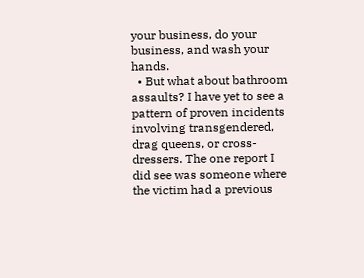your business, do your business, and wash your hands.
  • But what about bathroom assaults? I have yet to see a pattern of proven incidents involving transgendered, drag queens, or cross-dressers. The one report I did see was someone where the victim had a previous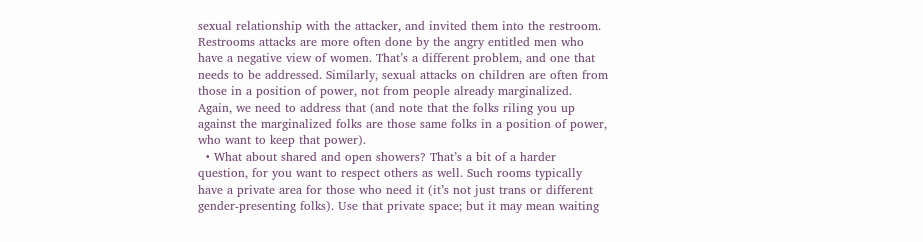sexual relationship with the attacker, and invited them into the restroom. Restrooms attacks are more often done by the angry entitled men who have a negative view of women. That’s a different problem, and one that needs to be addressed. Similarly, sexual attacks on children are often from those in a position of power, not from people already marginalized. Again, we need to address that (and note that the folks riling you up against the marginalized folks are those same folks in a position of power, who want to keep that power).
  • What about shared and open showers? That’s a bit of a harder question, for you want to respect others as well. Such rooms typically have a private area for those who need it (it’s not just trans or different gender-presenting folks). Use that private space; but it may mean waiting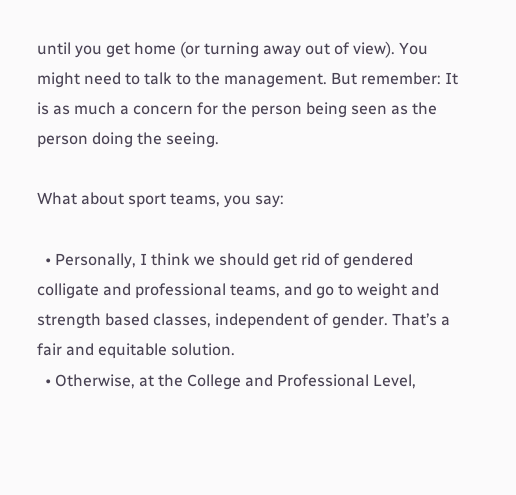until you get home (or turning away out of view). You might need to talk to the management. But remember: It is as much a concern for the person being seen as the person doing the seeing.

What about sport teams, you say:

  • Personally, I think we should get rid of gendered colligate and professional teams, and go to weight and strength based classes, independent of gender. That’s a fair and equitable solution.
  • Otherwise, at the College and Professional Level,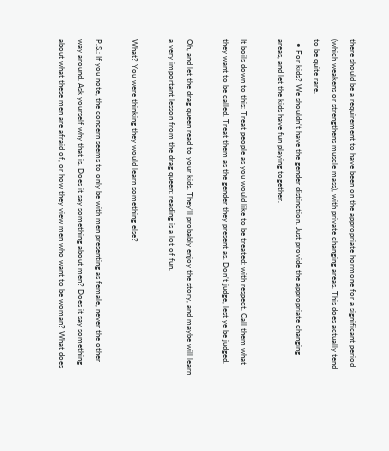there should be a requirement to have been on the appropriate hormone for a significant period (which weakens or strengthens muscle mass), with private changing areas. This does actually tend to be quite rare.
  • For kids? We shouldn’t have the gender distinction. Just provide the appropriate changing areas, and let the kids have fun playing together.

It boils down to this: Treat people as you would like to be treated: with respect. Call them what they want to be called. Treat them as the gender they present as. Don’t judge, lest ye be judged.

Oh, and let the drag queen read to your kids. They’ll probably enjoy the story, and maybe will learn a very important lesson from the drag queen: reading is a lot of fun.

What? You were thinking they would learn something else?

P.S.: If you note, the concern seems to only be with men presenting as female, never the other way around. Ask yourself why that is. Does it say something about men? Does it say something about what these men are afraid of, or how they view men who want to be woman? What does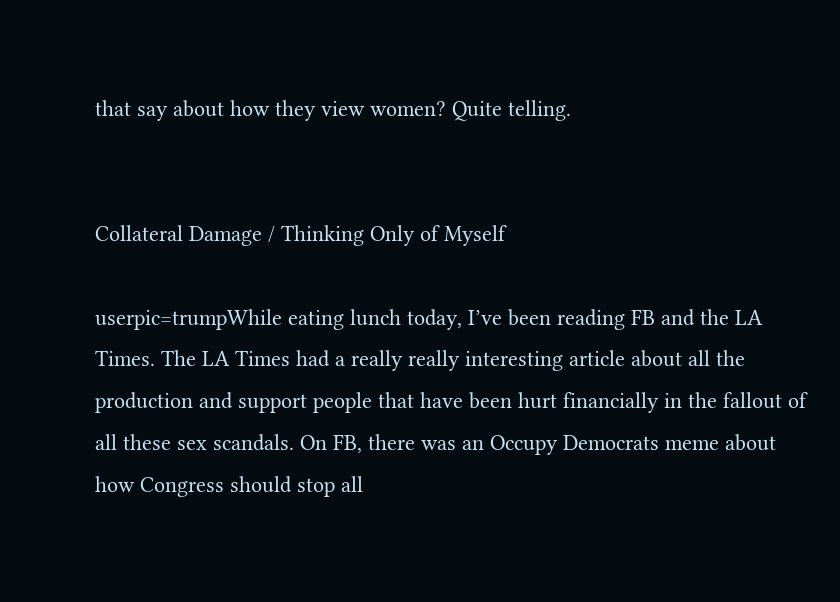that say about how they view women? Quite telling.


Collateral Damage / Thinking Only of Myself

userpic=trumpWhile eating lunch today, I’ve been reading FB and the LA Times. The LA Times had a really really interesting article about all the production and support people that have been hurt financially in the fallout of all these sex scandals. On FB, there was an Occupy Democrats meme about how Congress should stop all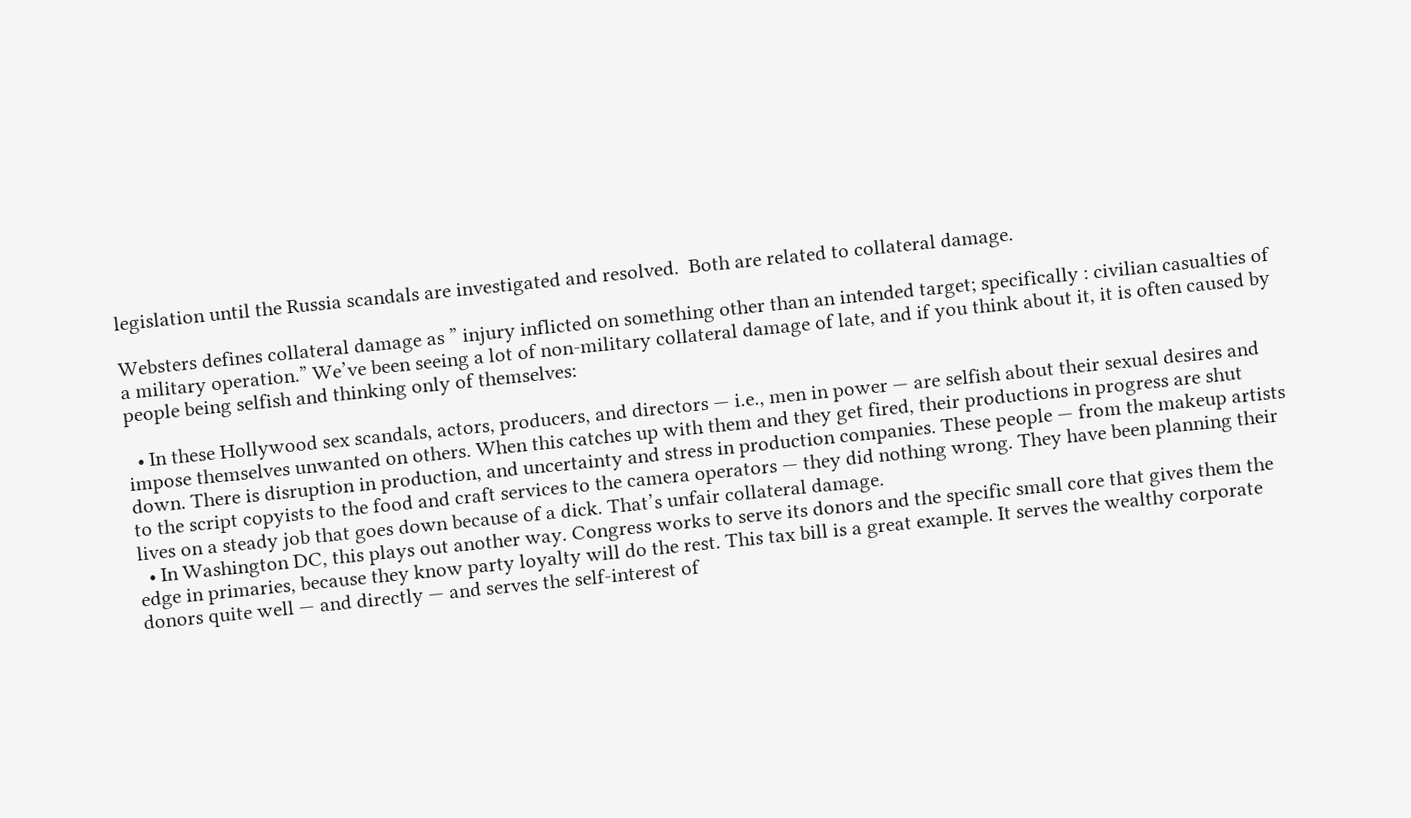legislation until the Russia scandals are investigated and resolved.  Both are related to collateral damage.

Websters defines collateral damage as ” injury inflicted on something other than an intended target; specifically : civilian casualties of a military operation.” We’ve been seeing a lot of non-military collateral damage of late, and if you think about it, it is often caused by people being selfish and thinking only of themselves:

  • In these Hollywood sex scandals, actors, producers, and directors — i.e., men in power — are selfish about their sexual desires and impose themselves unwanted on others. When this catches up with them and they get fired, their productions in progress are shut down. There is disruption in production, and uncertainty and stress in production companies. These people — from the makeup artists to the script copyists to the food and craft services to the camera operators — they did nothing wrong. They have been planning their lives on a steady job that goes down because of a dick. That’s unfair collateral damage.
  • In Washington DC, this plays out another way. Congress works to serve its donors and the specific small core that gives them the edge in primaries, because they know party loyalty will do the rest. This tax bill is a great example. It serves the wealthy corporate donors quite well — and directly — and serves the self-interest of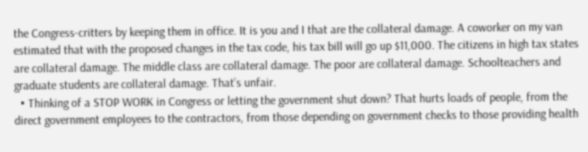the Congress-critters by keeping them in office. It is you and I that are the collateral damage. A coworker on my van estimated that with the proposed changes in the tax code, his tax bill will go up $11,000. The citizens in high tax states are collateral damage. The middle class are collateral damage. The poor are collateral damage. Schoolteachers and graduate students are collateral damage. That’s unfair.
  • Thinking of a STOP WORK in Congress or letting the government shut down? That hurts loads of people, from the direct government employees to the contractors, from those depending on government checks to those providing health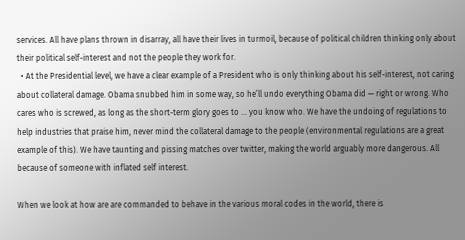services. All have plans thrown in disarray, all have their lives in turmoil, because of political children thinking only about their political self-interest and not the people they work for.
  • At the Presidential level, we have a clear example of a President who is only thinking about his self-interest, not caring about collateral damage. Obama snubbed him in some way, so he’ll undo everything Obama did — right or wrong. Who cares who is screwed, as long as the short-term glory goes to … you know who. We have the undoing of regulations to help industries that praise him, never mind the collateral damage to the people (environmental regulations are a great example of this). We have taunting and pissing matches over twitter, making the world arguably more dangerous. All because of someone with inflated self interest.

When we look at how are are commanded to behave in the various moral codes in the world, there is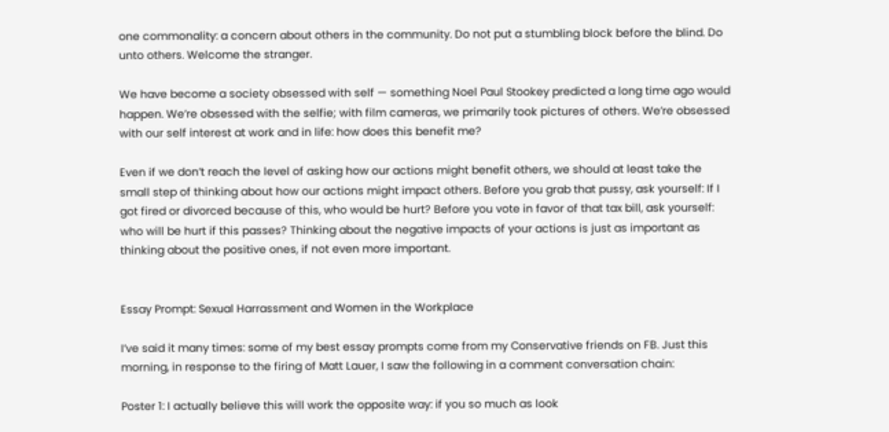one commonality: a concern about others in the community. Do not put a stumbling block before the blind. Do unto others. Welcome the stranger.

We have become a society obsessed with self — something Noel Paul Stookey predicted a long time ago would happen. We’re obsessed with the selfie; with film cameras, we primarily took pictures of others. We’re obsessed with our self interest at work and in life: how does this benefit me?

Even if we don’t reach the level of asking how our actions might benefit others, we should at least take the small step of thinking about how our actions might impact others. Before you grab that pussy, ask yourself: If I got fired or divorced because of this, who would be hurt? Before you vote in favor of that tax bill, ask yourself: who will be hurt if this passes? Thinking about the negative impacts of your actions is just as important as thinking about the positive ones, if not even more important.


Essay Prompt: Sexual Harrassment and Women in the Workplace

I’ve said it many times: some of my best essay prompts come from my Conservative friends on FB. Just this morning, in response to the firing of Matt Lauer, I saw the following in a comment conversation chain:

Poster 1: I actually believe this will work the opposite way: if you so much as look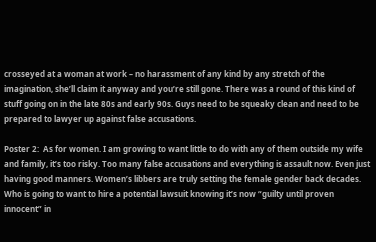crosseyed at a woman at work – no harassment of any kind by any stretch of the imagination, she’ll claim it anyway and you’re still gone. There was a round of this kind of stuff going on in the late 80s and early 90s. Guys need to be squeaky clean and need to be prepared to lawyer up against false accusations.

Poster 2:  As for women. I am growing to want little to do with any of them outside my wife and family, it’s too risky. Too many false accusations and everything is assault now. Even just having good manners. Women’s libbers are truly setting the female gender back decades. Who is going to want to hire a potential lawsuit knowing it’s now “guilty until proven innocent” in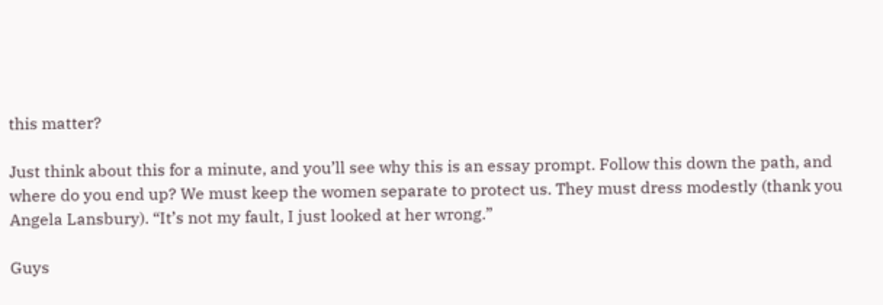this matter?

Just think about this for a minute, and you’ll see why this is an essay prompt. Follow this down the path, and where do you end up? We must keep the women separate to protect us. They must dress modestly (thank you Angela Lansbury). “It’s not my fault, I just looked at her wrong.”

Guys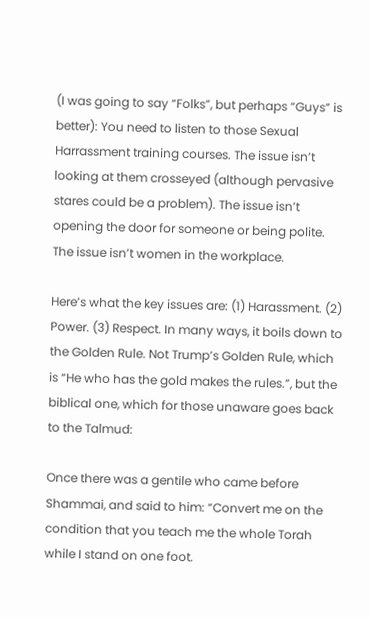(I was going to say “Folks”, but perhaps “Guys” is better): You need to listen to those Sexual Harrassment training courses. The issue isn’t looking at them crosseyed (although pervasive stares could be a problem). The issue isn’t opening the door for someone or being polite. The issue isn’t women in the workplace.

Here’s what the key issues are: (1) Harassment. (2) Power. (3) Respect. In many ways, it boils down to the Golden Rule. Not Trump’s Golden Rule, which is “He who has the gold makes the rules.”, but the biblical one, which for those unaware goes back to the Talmud:

Once there was a gentile who came before Shammai, and said to him: “Convert me on the condition that you teach me the whole Torah while I stand on one foot.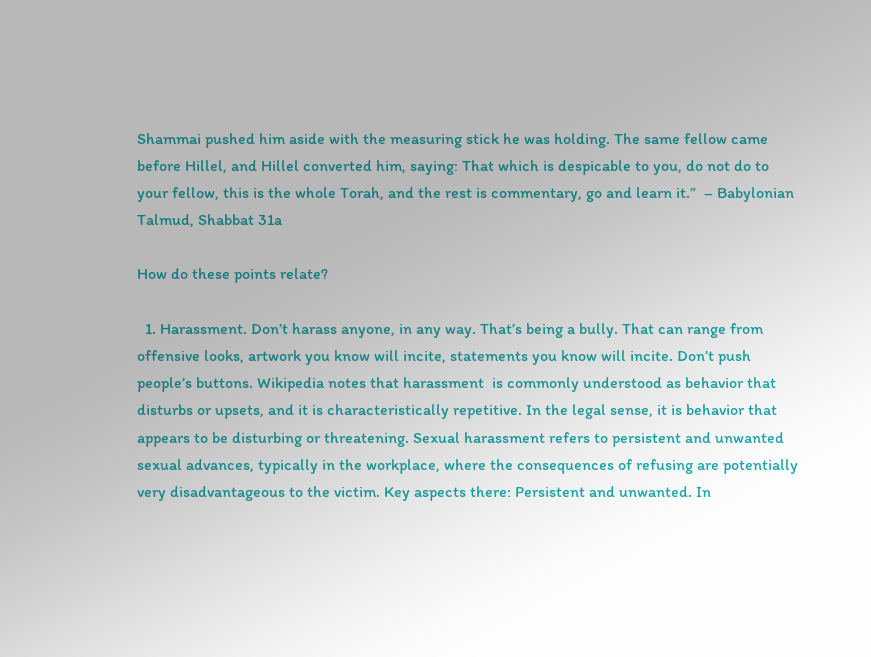Shammai pushed him aside with the measuring stick he was holding. The same fellow came before Hillel, and Hillel converted him, saying: That which is despicable to you, do not do to your fellow, this is the whole Torah, and the rest is commentary, go and learn it.”  – Babylonian Talmud, Shabbat 31a

How do these points relate?

  1. Harassment. Don’t harass anyone, in any way. That’s being a bully. That can range from offensive looks, artwork you know will incite, statements you know will incite. Don’t push people’s buttons. Wikipedia notes that harassment  is commonly understood as behavior that disturbs or upsets, and it is characteristically repetitive. In the legal sense, it is behavior that appears to be disturbing or threatening. Sexual harassment refers to persistent and unwanted sexual advances, typically in the workplace, where the consequences of refusing are potentially very disadvantageous to the victim. Key aspects there: Persistent and unwanted. In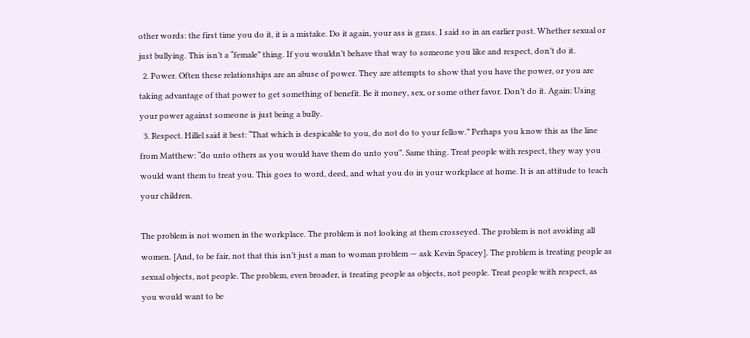other words: the first time you do it, it is a mistake. Do it again, your ass is grass. I said so in an earlier post. Whether sexual or just bullying. This isn’t a “female” thing. If you wouldn’t behave that way to someone you like and respect, don’t do it.
  2. Power. Often these relationships are an abuse of power. They are attempts to show that you have the power, or you are taking advantage of that power to get something of benefit. Be it money, sex, or some other favor. Don’t do it. Again: Using your power against someone is just being a bully.
  3. Respect. Hillel said it best: “That which is despicable to you, do not do to your fellow.” Perhaps you know this as the line from Matthew: “do unto others as you would have them do unto you”. Same thing. Treat people with respect, they way you would want them to treat you. This goes to word, deed, and what you do in your workplace at home. It is an attitude to teach your children.

The problem is not women in the workplace. The problem is not looking at them crosseyed. The problem is not avoiding all women. [And, to be fair, not that this isn’t just a man to woman problem — ask Kevin Spacey]. The problem is treating people as sexual objects, not people. The problem, even broader, is treating people as objects, not people. Treat people with respect, as you would want to be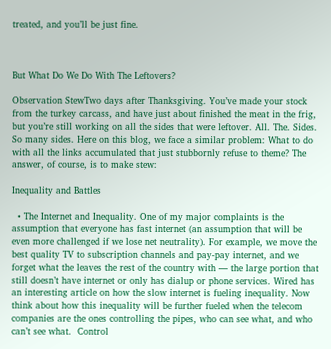treated, and you’ll be just fine.



But What Do We Do With The Leftovers?

Observation StewTwo days after Thanksgiving. You’ve made your stock from the turkey carcass, and have just about finished the meat in the frig, but you’re still working on all the sides that were leftover. All. The. Sides. So many sides. Here on this blog, we face a similar problem: What to do with all the links accumulated that just stubbornly refuse to theme? The answer, of course, is to make stew:

Inequality and Battles

  • The Internet and Inequality. One of my major complaints is the assumption that everyone has fast internet (an assumption that will be even more challenged if we lose net neutrality). For example, we move the best quality TV to subscription channels and pay-pay internet, and we forget what the leaves the rest of the country with — the large portion that still doesn’t have internet or only has dialup or phone services. Wired has an interesting article on how the slow internet is fueling inequality. Now think about how this inequality will be further fueled when the telecom companies are the ones controlling the pipes, who can see what, and who can’t see what.  Control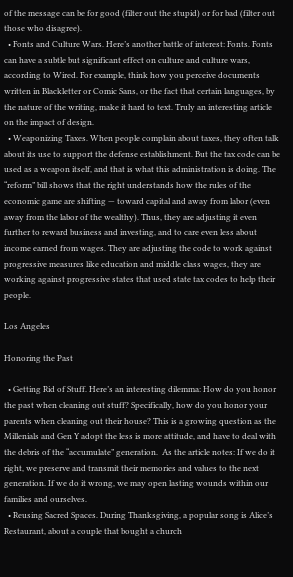of the message can be for good (filter out the stupid) or for bad (filter out those who disagree).
  • Fonts and Culture Wars. Here’s another battle of interest: Fonts. Fonts can have a subtle but significant effect on culture and culture wars, according to Wired. For example, think how you perceive documents written in Blackletter or Comic Sans, or the fact that certain languages, by the nature of the writing, make it hard to text. Truly an interesting article on the impact of design.
  • Weaponizing Taxes. When people complain about taxes, they often talk about its use to support the defense establishment. But the tax code can be used as a weapon itself, and that is what this administration is doing. The “reform” bill shows that the right understands how the rules of the economic game are shifting — toward capital and away from labor (even away from the labor of the wealthy). Thus, they are adjusting it even further to reward business and investing, and to care even less about income earned from wages. They are adjusting the code to work against progressive measures like education and middle class wages, they are working against progressive states that used state tax codes to help their people.

Los Angeles

Honoring the Past

  • Getting Rid of Stuff. Here’s an interesting dilemma: How do you honor the past when cleaning out stuff? Specifically, how do you honor your parents when cleaning out their house? This is a growing question as the Millenials and Gen Y adopt the less is more attitude, and have to deal with the debris of the “accumulate” generation.  As the article notes: If we do it right, we preserve and transmit their memories and values to the next generation. If we do it wrong, we may open lasting wounds within our families and ourselves.
  • Reusing Sacred Spaces. During Thanksgiving, a popular song is Alice’s Restaurant, about a couple that bought a church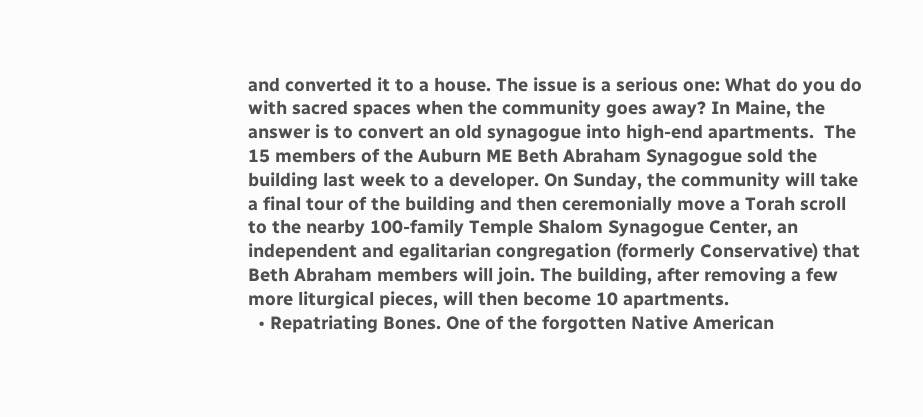and converted it to a house. The issue is a serious one: What do you do with sacred spaces when the community goes away? In Maine, the answer is to convert an old synagogue into high-end apartments.  The 15 members of the Auburn ME Beth Abraham Synagogue sold the building last week to a developer. On Sunday, the community will take a final tour of the building and then ceremonially move a Torah scroll to the nearby 100-family Temple Shalom Synagogue Center, an independent and egalitarian congregation (formerly Conservative) that Beth Abraham members will join. The building, after removing a few more liturgical pieces, will then become 10 apartments.
  • Repatriating Bones. One of the forgotten Native American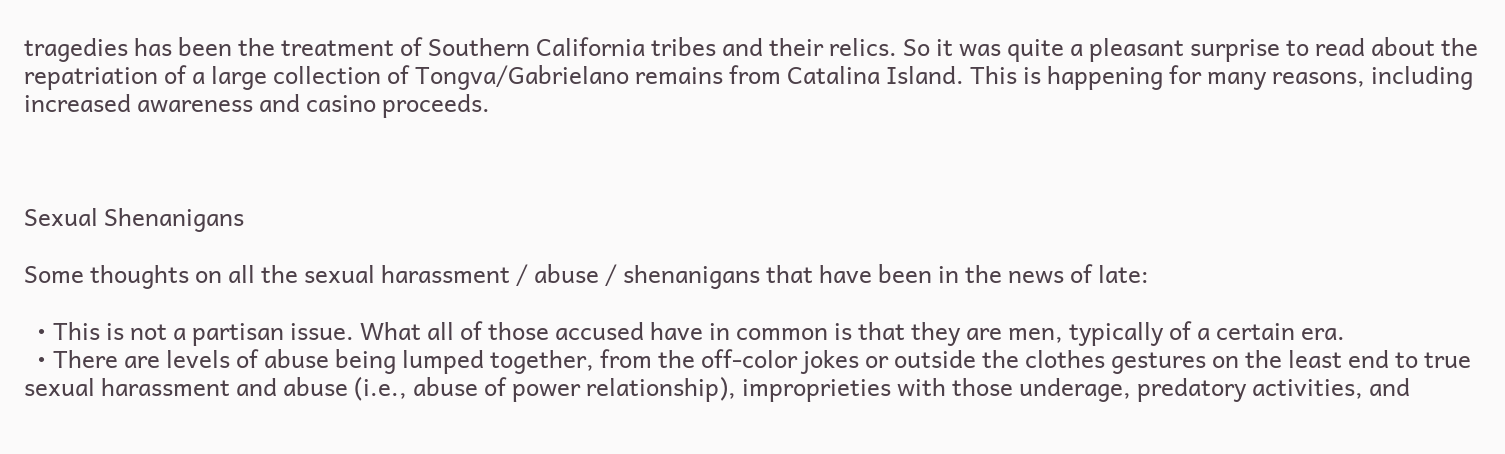tragedies has been the treatment of Southern California tribes and their relics. So it was quite a pleasant surprise to read about the repatriation of a large collection of Tongva/Gabrielano remains from Catalina Island. This is happening for many reasons, including increased awareness and casino proceeds.



Sexual Shenanigans

Some thoughts on all the sexual harassment / abuse / shenanigans that have been in the news of late:

  • This is not a partisan issue. What all of those accused have in common is that they are men, typically of a certain era.
  • There are levels of abuse being lumped together, from the off-color jokes or outside the clothes gestures on the least end to true sexual harassment and abuse (i.e., abuse of power relationship), improprieties with those underage, predatory activities, and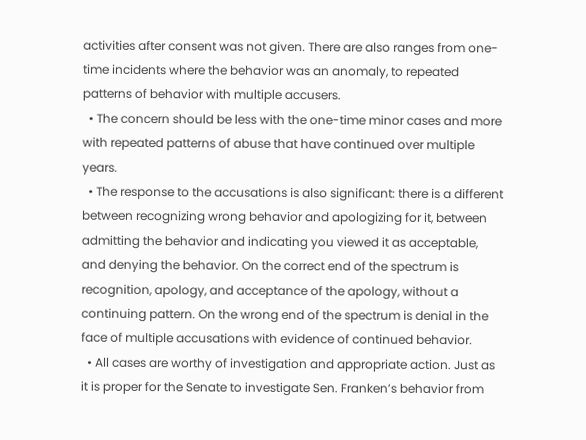activities after consent was not given. There are also ranges from one-time incidents where the behavior was an anomaly, to repeated patterns of behavior with multiple accusers.
  • The concern should be less with the one-time minor cases and more with repeated patterns of abuse that have continued over multiple years.
  • The response to the accusations is also significant: there is a different between recognizing wrong behavior and apologizing for it, between admitting the behavior and indicating you viewed it as acceptable, and denying the behavior. On the correct end of the spectrum is recognition, apology, and acceptance of the apology, without a continuing pattern. On the wrong end of the spectrum is denial in the face of multiple accusations with evidence of continued behavior.
  • All cases are worthy of investigation and appropriate action. Just as it is proper for the Senate to investigate Sen. Franken’s behavior from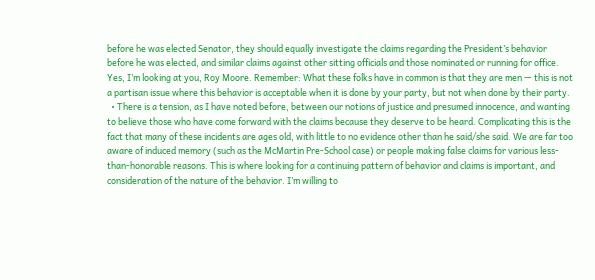before he was elected Senator, they should equally investigate the claims regarding the President’s behavior before he was elected, and similar claims against other sitting officials and those nominated or running for office. Yes, I’m looking at you, Roy Moore. Remember: What these folks have in common is that they are men — this is not a partisan issue where this behavior is acceptable when it is done by your party, but not when done by their party.
  • There is a tension, as I have noted before, between our notions of justice and presumed innocence, and wanting to believe those who have come forward with the claims because they deserve to be heard. Complicating this is the fact that many of these incidents are ages old, with little to no evidence other than he said/she said. We are far too aware of induced memory (such as the McMartin Pre-School case) or people making false claims for various less-than-honorable reasons. This is where looking for a continuing pattern of behavior and claims is important, and consideration of the nature of the behavior. I’m willing to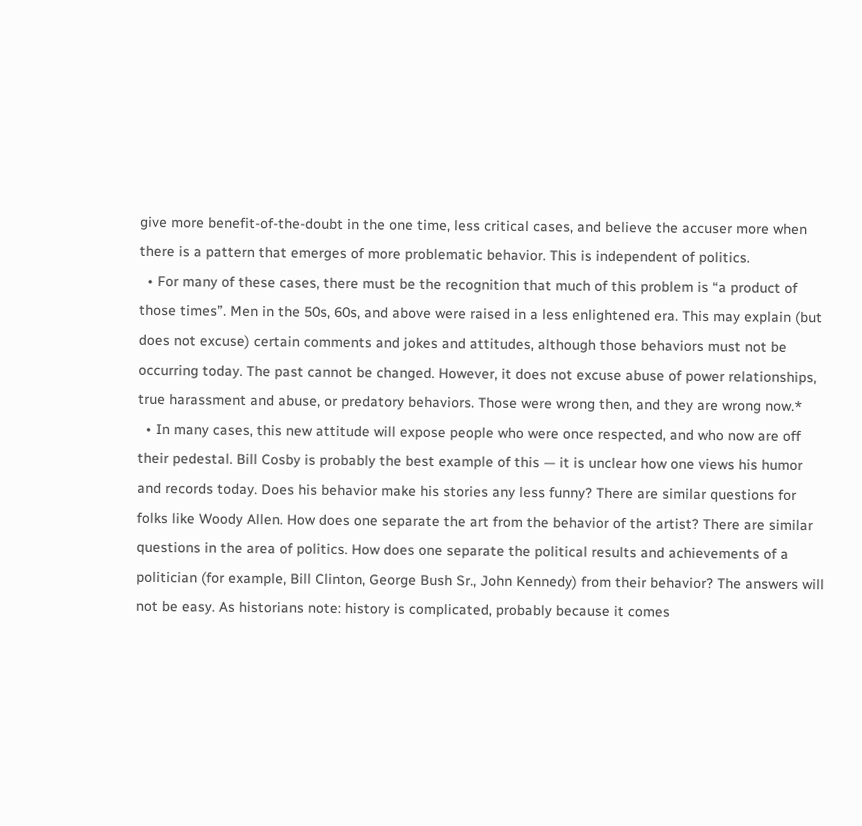give more benefit-of-the-doubt in the one time, less critical cases, and believe the accuser more when there is a pattern that emerges of more problematic behavior. This is independent of politics.
  • For many of these cases, there must be the recognition that much of this problem is “a product of those times”. Men in the 50s, 60s, and above were raised in a less enlightened era. This may explain (but does not excuse) certain comments and jokes and attitudes, although those behaviors must not be occurring today. The past cannot be changed. However, it does not excuse abuse of power relationships, true harassment and abuse, or predatory behaviors. Those were wrong then, and they are wrong now.*
  • In many cases, this new attitude will expose people who were once respected, and who now are off their pedestal. Bill Cosby is probably the best example of this — it is unclear how one views his humor and records today. Does his behavior make his stories any less funny? There are similar questions for folks like Woody Allen. How does one separate the art from the behavior of the artist? There are similar questions in the area of politics. How does one separate the political results and achievements of a politician (for example, Bill Clinton, George Bush Sr., John Kennedy) from their behavior? The answers will not be easy. As historians note: history is complicated, probably because it comes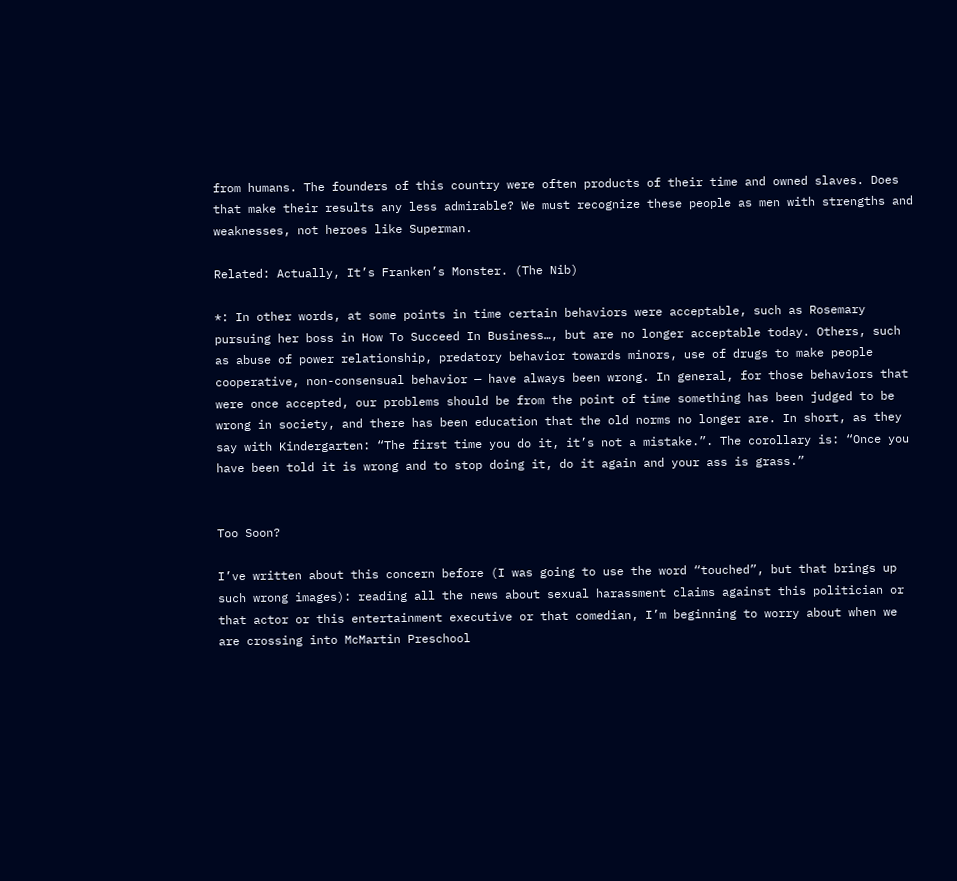from humans. The founders of this country were often products of their time and owned slaves. Does that make their results any less admirable? We must recognize these people as men with strengths and weaknesses, not heroes like Superman.

Related: Actually, It’s Franken’s Monster. (The Nib)

*: In other words, at some points in time certain behaviors were acceptable, such as Rosemary pursuing her boss in How To Succeed In Business…, but are no longer acceptable today. Others, such as abuse of power relationship, predatory behavior towards minors, use of drugs to make people cooperative, non-consensual behavior — have always been wrong. In general, for those behaviors that were once accepted, our problems should be from the point of time something has been judged to be wrong in society, and there has been education that the old norms no longer are. In short, as they say with Kindergarten: “The first time you do it, it’s not a mistake.”. The corollary is: “Once you have been told it is wrong and to stop doing it, do it again and your ass is grass.”


Too Soon?

I’ve written about this concern before (I was going to use the word “touched”, but that brings up such wrong images): reading all the news about sexual harassment claims against this politician or that actor or this entertainment executive or that comedian, I’m beginning to worry about when we are crossing into McMartin Preschool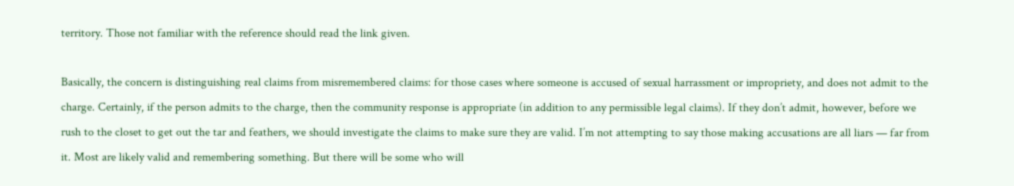territory. Those not familiar with the reference should read the link given.

Basically, the concern is distinguishing real claims from misremembered claims: for those cases where someone is accused of sexual harrassment or impropriety, and does not admit to the charge. Certainly, if the person admits to the charge, then the community response is appropriate (in addition to any permissible legal claims). If they don’t admit, however, before we rush to the closet to get out the tar and feathers, we should investigate the claims to make sure they are valid. I’m not attempting to say those making accusations are all liars — far from it. Most are likely valid and remembering something. But there will be some who will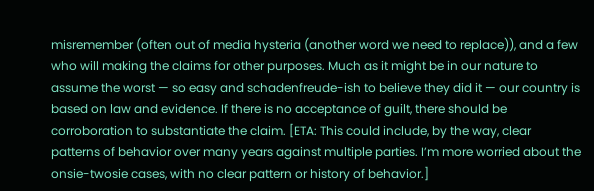misremember (often out of media hysteria (another word we need to replace)), and a few who will making the claims for other purposes. Much as it might be in our nature to assume the worst — so easy and schadenfreude-ish to believe they did it — our country is based on law and evidence. If there is no acceptance of guilt, there should be corroboration to substantiate the claim. [ETA: This could include, by the way, clear patterns of behavior over many years against multiple parties. I’m more worried about the onsie-twosie cases, with no clear pattern or history of behavior.]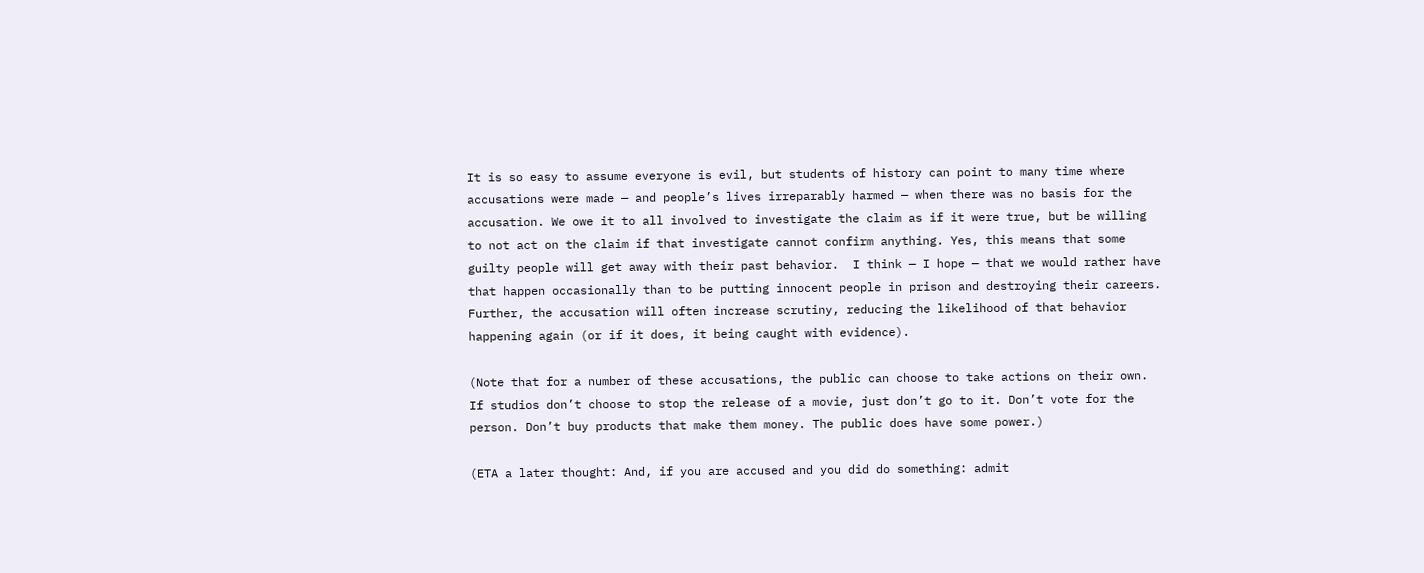It is so easy to assume everyone is evil, but students of history can point to many time where accusations were made — and people’s lives irreparably harmed — when there was no basis for the accusation. We owe it to all involved to investigate the claim as if it were true, but be willing to not act on the claim if that investigate cannot confirm anything. Yes, this means that some guilty people will get away with their past behavior.  I think — I hope — that we would rather have that happen occasionally than to be putting innocent people in prison and destroying their careers. Further, the accusation will often increase scrutiny, reducing the likelihood of that behavior happening again (or if it does, it being caught with evidence).

(Note that for a number of these accusations, the public can choose to take actions on their own. If studios don’t choose to stop the release of a movie, just don’t go to it. Don’t vote for the person. Don’t buy products that make them money. The public does have some power.)

(ETA a later thought: And, if you are accused and you did do something: admit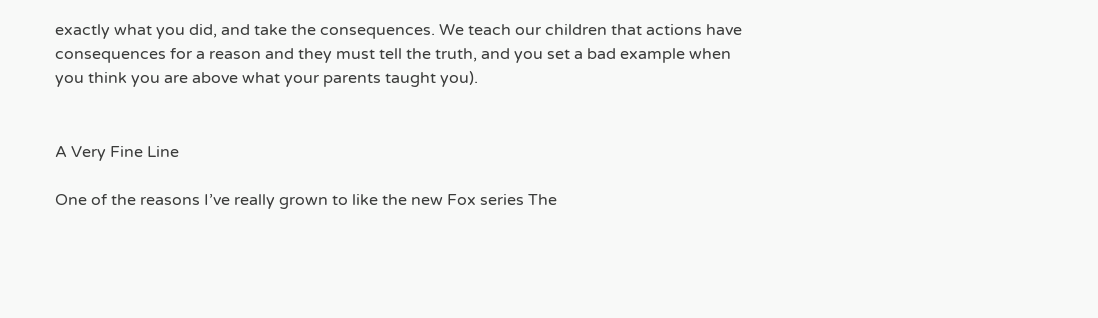exactly what you did, and take the consequences. We teach our children that actions have consequences for a reason and they must tell the truth, and you set a bad example when you think you are above what your parents taught you).


A Very Fine Line

One of the reasons I’ve really grown to like the new Fox series The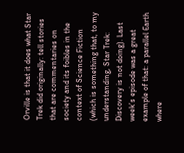Orville is that it does what Star Trek did originally: tell stories that are commentaries on society and its foibles in the context of Science Fiction (which is something that, to my understanding, Star Trek: Discovery is not doing). Last week’s episode was a great example of that: a parallel Earth where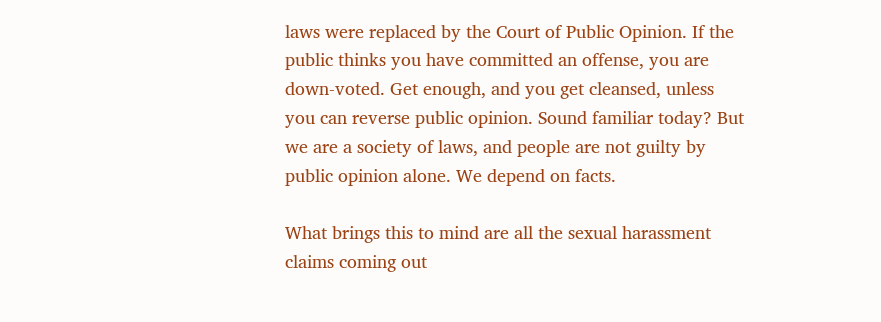laws were replaced by the Court of Public Opinion. If the public thinks you have committed an offense, you are down-voted. Get enough, and you get cleansed, unless you can reverse public opinion. Sound familiar today? But we are a society of laws, and people are not guilty by public opinion alone. We depend on facts.

What brings this to mind are all the sexual harassment claims coming out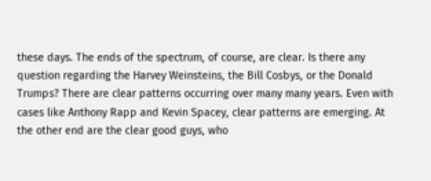these days. The ends of the spectrum, of course, are clear. Is there any question regarding the Harvey Weinsteins, the Bill Cosbys, or the Donald Trumps? There are clear patterns occurring over many many years. Even with cases like Anthony Rapp and Kevin Spacey, clear patterns are emerging. At the other end are the clear good guys, who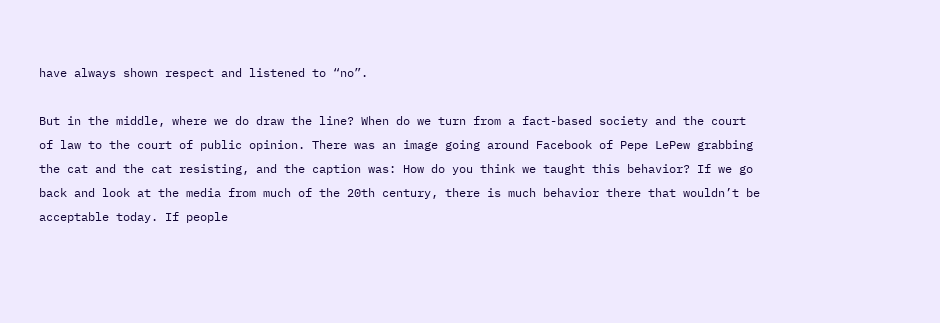have always shown respect and listened to “no”.

But in the middle, where we do draw the line? When do we turn from a fact-based society and the court of law to the court of public opinion. There was an image going around Facebook of Pepe LePew grabbing the cat and the cat resisting, and the caption was: How do you think we taught this behavior? If we go back and look at the media from much of the 20th century, there is much behavior there that wouldn’t be acceptable today. If people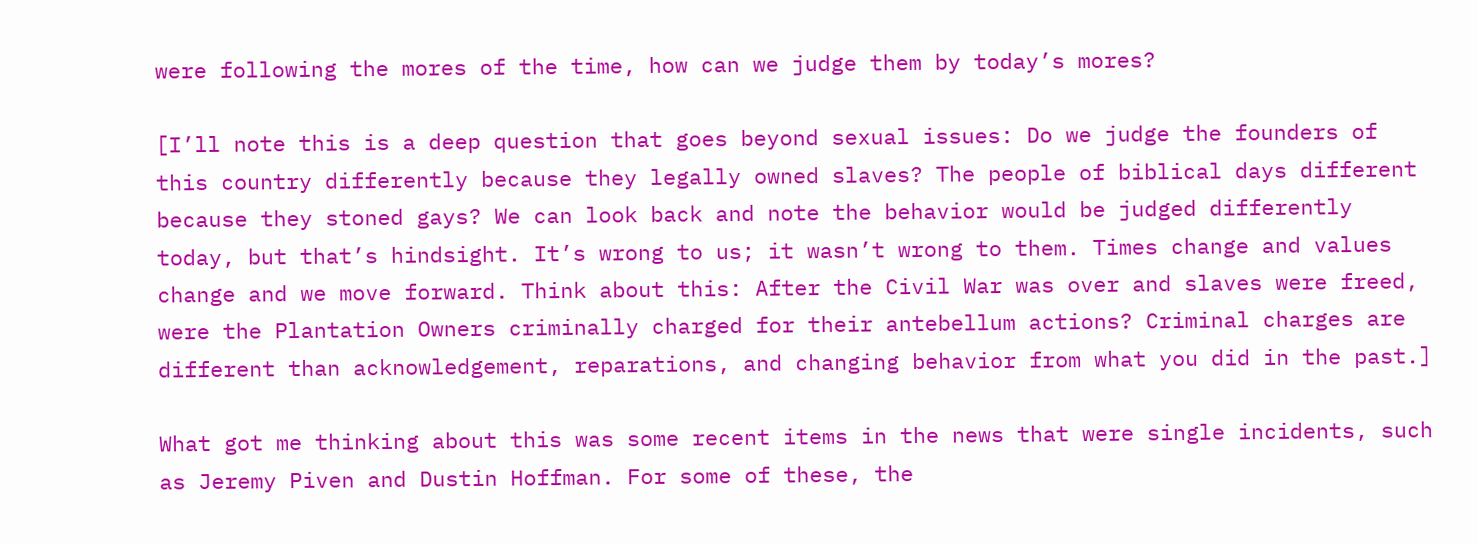were following the mores of the time, how can we judge them by today’s mores?

[I’ll note this is a deep question that goes beyond sexual issues: Do we judge the founders of this country differently because they legally owned slaves? The people of biblical days different because they stoned gays? We can look back and note the behavior would be judged differently today, but that’s hindsight. It’s wrong to us; it wasn’t wrong to them. Times change and values change and we move forward. Think about this: After the Civil War was over and slaves were freed, were the Plantation Owners criminally charged for their antebellum actions? Criminal charges are different than acknowledgement, reparations, and changing behavior from what you did in the past.]

What got me thinking about this was some recent items in the news that were single incidents, such as Jeremy Piven and Dustin Hoffman. For some of these, the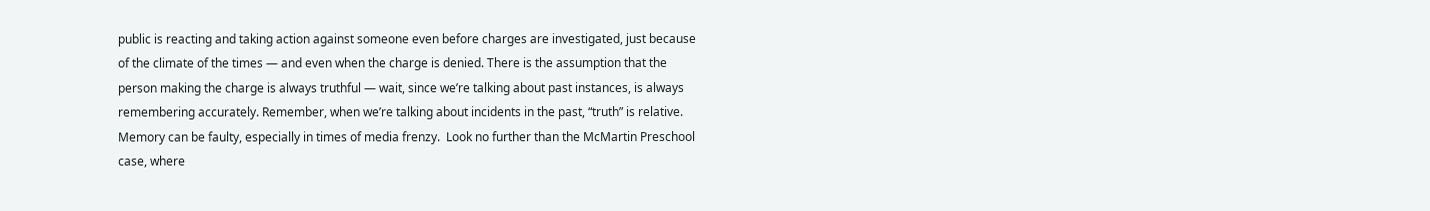public is reacting and taking action against someone even before charges are investigated, just because of the climate of the times — and even when the charge is denied. There is the assumption that the person making the charge is always truthful — wait, since we’re talking about past instances, is always remembering accurately. Remember, when we’re talking about incidents in the past, “truth” is relative. Memory can be faulty, especially in times of media frenzy.  Look no further than the McMartin Preschool case, where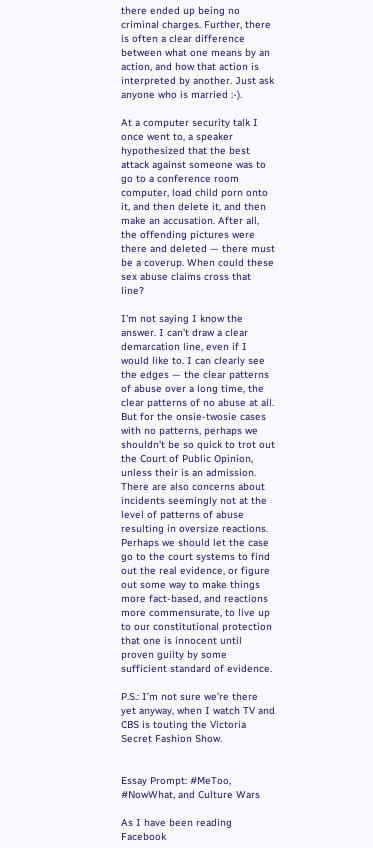there ended up being no criminal charges. Further, there is often a clear difference between what one means by an action, and how that action is interpreted by another. Just ask anyone who is married :-).

At a computer security talk I once went to, a speaker hypothesized that the best attack against someone was to go to a conference room computer, load child porn onto it, and then delete it, and then make an accusation. After all, the offending pictures were there and deleted — there must be a coverup. When could these sex abuse claims cross that line?

I’m not saying I know the answer. I can’t draw a clear demarcation line, even if I would like to. I can clearly see the edges — the clear patterns of abuse over a long time, the clear patterns of no abuse at all. But for the onsie-twosie cases with no patterns, perhaps we shouldn’t be so quick to trot out the Court of Public Opinion, unless their is an admission. There are also concerns about incidents seemingly not at the level of patterns of abuse resulting in oversize reactions. Perhaps we should let the case go to the court systems to find out the real evidence, or figure out some way to make things more fact-based, and reactions more commensurate, to live up to our constitutional protection that one is innocent until proven guilty by some sufficient standard of evidence.

P.S.: I’m not sure we’re there yet anyway, when I watch TV and CBS is touting the Victoria Secret Fashion Show.


Essay Prompt: #MeToo, #NowWhat, and Culture Wars

As I have been reading Facebook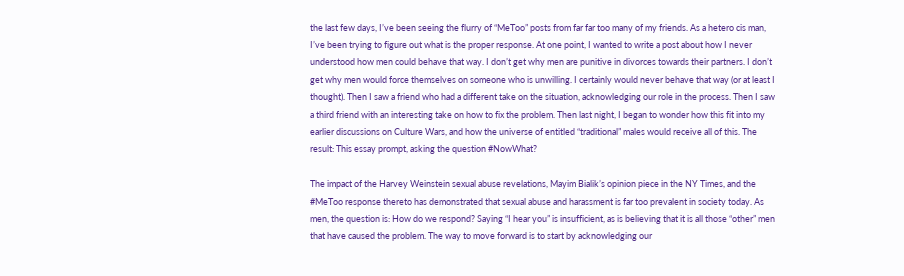the last few days, I’ve been seeing the flurry of “MeToo” posts from far far too many of my friends. As a hetero cis man, I’ve been trying to figure out what is the proper response. At one point, I wanted to write a post about how I never understood how men could behave that way. I don’t get why men are punitive in divorces towards their partners. I don’t get why men would force themselves on someone who is unwilling. I certainly would never behave that way (or at least I thought). Then I saw a friend who had a different take on the situation, acknowledging our role in the process. Then I saw a third friend with an interesting take on how to fix the problem. Then last night, I began to wonder how this fit into my earlier discussions on Culture Wars, and how the universe of entitled “traditional” males would receive all of this. The result: This essay prompt, asking the question #NowWhat?

The impact of the Harvey Weinstein sexual abuse revelations, Mayim Bialik’s opinion piece in the NY Times, and the #MeToo response thereto has demonstrated that sexual abuse and harassment is far too prevalent in society today. As men, the question is: How do we respond? Saying “I hear you” is insufficient, as is believing that it is all those “other” men that have caused the problem. The way to move forward is to start by acknowledging our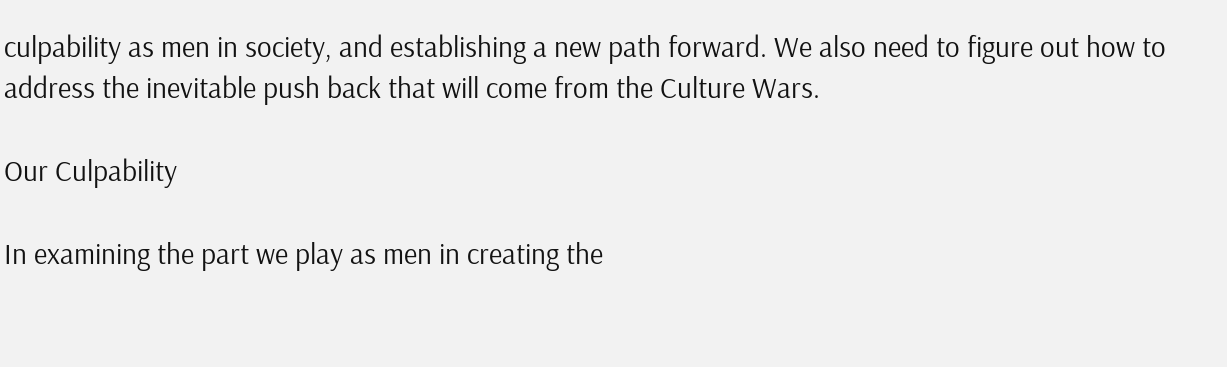culpability as men in society, and establishing a new path forward. We also need to figure out how to address the inevitable push back that will come from the Culture Wars.

Our Culpability

In examining the part we play as men in creating the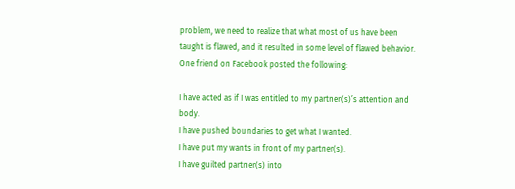problem, we need to realize that what most of us have been taught is flawed, and it resulted in some level of flawed behavior. One friend on Facebook posted the following:

I have acted as if I was entitled to my partner(s)’s attention and body.
I have pushed boundaries to get what I wanted.
I have put my wants in front of my partner(s).
I have guilted partner(s) into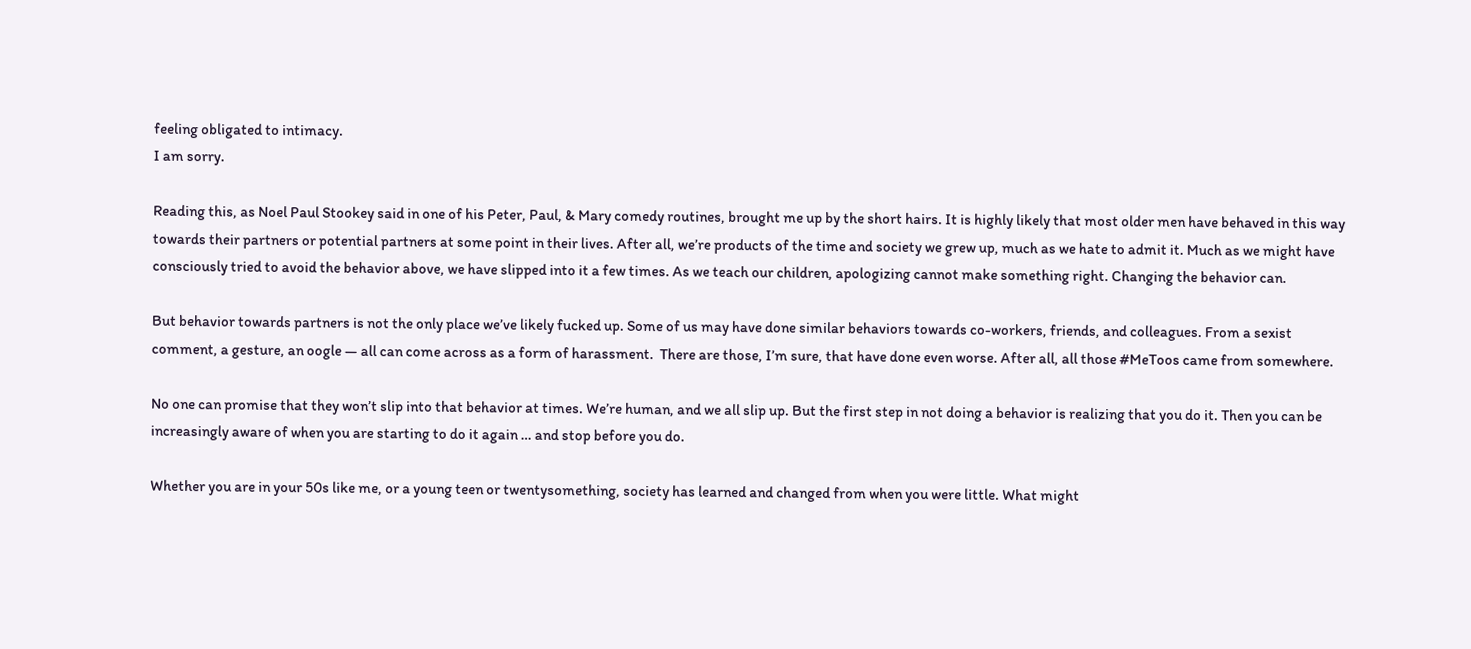feeling obligated to intimacy.
I am sorry.

Reading this, as Noel Paul Stookey said in one of his Peter, Paul, & Mary comedy routines, brought me up by the short hairs. It is highly likely that most older men have behaved in this way towards their partners or potential partners at some point in their lives. After all, we’re products of the time and society we grew up, much as we hate to admit it. Much as we might have consciously tried to avoid the behavior above, we have slipped into it a few times. As we teach our children, apologizing cannot make something right. Changing the behavior can.

But behavior towards partners is not the only place we’ve likely fucked up. Some of us may have done similar behaviors towards co-workers, friends, and colleagues. From a sexist comment, a gesture, an oogle — all can come across as a form of harassment.  There are those, I’m sure, that have done even worse. After all, all those #MeToos came from somewhere.

No one can promise that they won’t slip into that behavior at times. We’re human, and we all slip up. But the first step in not doing a behavior is realizing that you do it. Then you can be increasingly aware of when you are starting to do it again … and stop before you do.

Whether you are in your 50s like me, or a young teen or twentysomething, society has learned and changed from when you were little. What might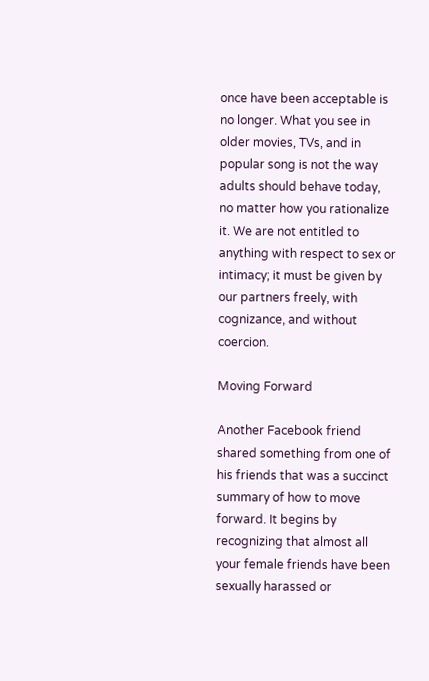once have been acceptable is no longer. What you see in older movies, TVs, and in popular song is not the way adults should behave today, no matter how you rationalize it. We are not entitled to anything with respect to sex or intimacy; it must be given by our partners freely, with cognizance, and without coercion.

Moving Forward

Another Facebook friend shared something from one of his friends that was a succinct summary of how to move forward. It begins by recognizing that almost all your female friends have been sexually harassed or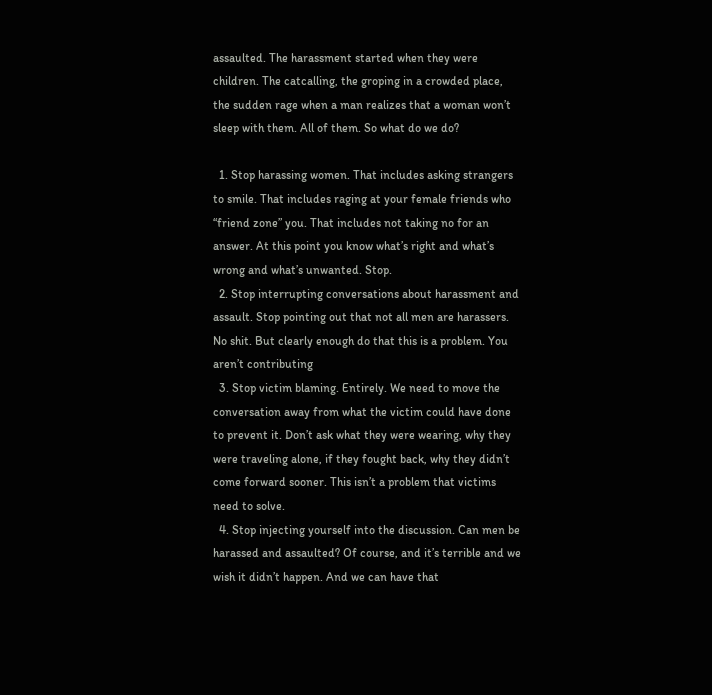assaulted. The harassment started when they were children. The catcalling, the groping in a crowded place, the sudden rage when a man realizes that a woman won’t sleep with them. All of them. So what do we do?

  1. Stop harassing women. That includes asking strangers to smile. That includes raging at your female friends who “friend zone” you. That includes not taking no for an answer. At this point you know what’s right and what’s wrong and what’s unwanted. Stop.
  2. Stop interrupting conversations about harassment and assault. Stop pointing out that not all men are harassers. No shit. But clearly enough do that this is a problem. You aren’t contributing
  3. Stop victim blaming. Entirely. We need to move the conversation away from what the victim could have done to prevent it. Don’t ask what they were wearing, why they were traveling alone, if they fought back, why they didn’t come forward sooner. This isn’t a problem that victims need to solve.
  4. Stop injecting yourself into the discussion. Can men be harassed and assaulted? Of course, and it’s terrible and we wish it didn’t happen. And we can have that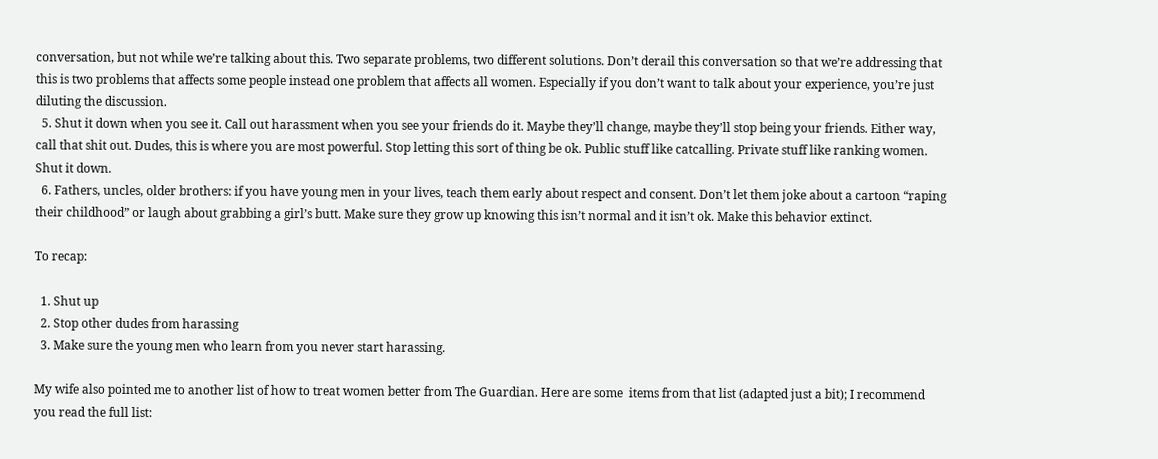conversation, but not while we’re talking about this. Two separate problems, two different solutions. Don’t derail this conversation so that we’re addressing that this is two problems that affects some people instead one problem that affects all women. Especially if you don’t want to talk about your experience, you’re just diluting the discussion.
  5. Shut it down when you see it. Call out harassment when you see your friends do it. Maybe they’ll change, maybe they’ll stop being your friends. Either way, call that shit out. Dudes, this is where you are most powerful. Stop letting this sort of thing be ok. Public stuff like catcalling. Private stuff like ranking women. Shut it down.
  6. Fathers, uncles, older brothers: if you have young men in your lives, teach them early about respect and consent. Don’t let them joke about a cartoon “raping their childhood” or laugh about grabbing a girl’s butt. Make sure they grow up knowing this isn’t normal and it isn’t ok. Make this behavior extinct.

To recap:

  1. Shut up
  2. Stop other dudes from harassing
  3. Make sure the young men who learn from you never start harassing.

My wife also pointed me to another list of how to treat women better from The Guardian. Here are some  items from that list (adapted just a bit); I recommend you read the full list: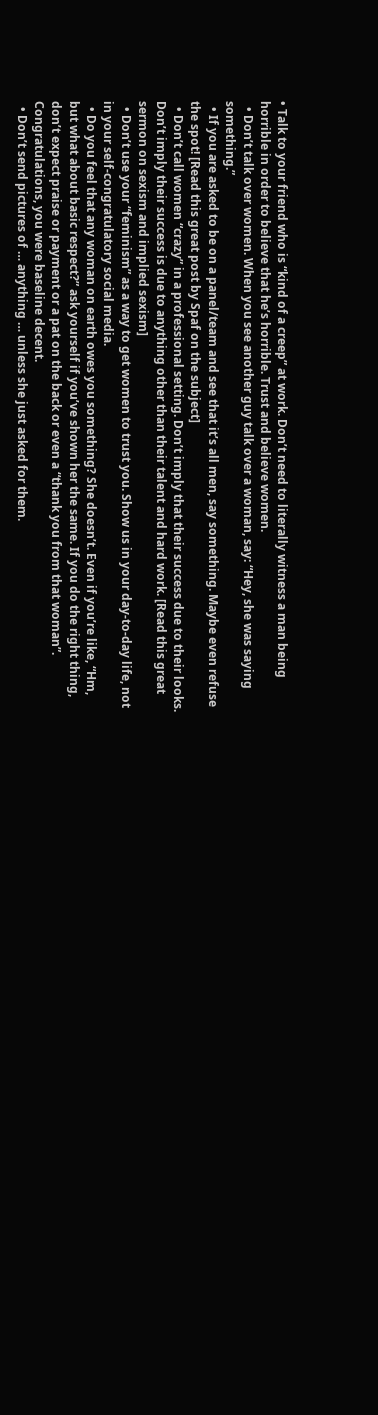• Talk to your friend who is “kind of a creep” at work. Don’t need to literally witness a man being horrible in order to believe that he’s horrible. Trust and believe women.
  • Don’t talk over women. When you see another guy talk over a woman, say: “Hey, she was saying something.”
  • If you are asked to be on a panel/team and see that it’s all men, say something. Maybe even refuse the spot! [Read this great post by Spaf on the subject]
  • Don’t call women “crazy” in a professional setting. Don’t imply that their success due to their looks. Don’t imply their success is due to anything other than their talent and hard work. [Read this great sermon on sexism and implied sexism]
  • Don’t use your “feminism” as a way to get women to trust you. Show us in your day-to-day life, not in your self-congratulatory social media.
  • Do you feel that any woman on earth owes you something? She doesn’t. Even if you’re like, “Hm, but what about basic respect?” ask yourself if you’ve shown her the same. If you do the right thing, don’t expect praise or payment or a pat on the back or even a “thank you from that woman”. Congratulations, you were baseline decent.
  • Don’t send pictures of … anything … unless she just asked for them.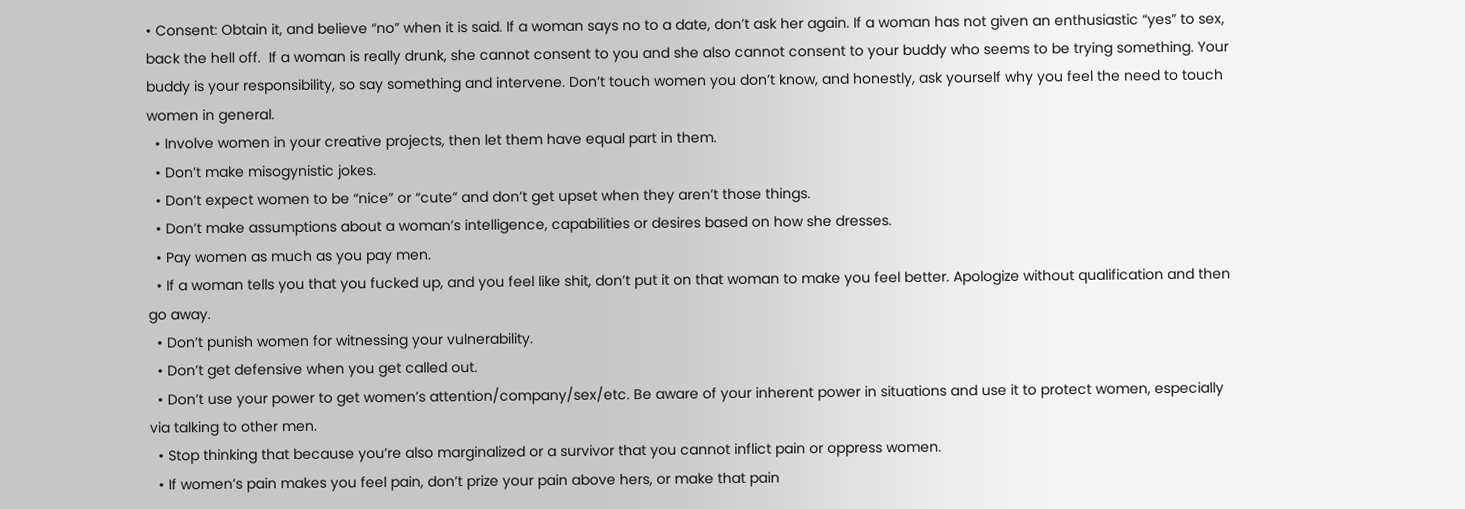• Consent: Obtain it, and believe “no” when it is said. If a woman says no to a date, don’t ask her again. If a woman has not given an enthusiastic “yes” to sex, back the hell off.  If a woman is really drunk, she cannot consent to you and she also cannot consent to your buddy who seems to be trying something. Your buddy is your responsibility, so say something and intervene. Don’t touch women you don’t know, and honestly, ask yourself why you feel the need to touch women in general.
  • Involve women in your creative projects, then let them have equal part in them.
  • Don’t make misogynistic jokes.
  • Don’t expect women to be “nice” or “cute” and don’t get upset when they aren’t those things.
  • Don’t make assumptions about a woman’s intelligence, capabilities or desires based on how she dresses.
  • Pay women as much as you pay men.
  • If a woman tells you that you fucked up, and you feel like shit, don’t put it on that woman to make you feel better. Apologize without qualification and then go away.
  • Don’t punish women for witnessing your vulnerability.
  • Don’t get defensive when you get called out.
  • Don’t use your power to get women’s attention/company/sex/etc. Be aware of your inherent power in situations and use it to protect women, especially via talking to other men.
  • Stop thinking that because you’re also marginalized or a survivor that you cannot inflict pain or oppress women.
  • If women’s pain makes you feel pain, don’t prize your pain above hers, or make that pain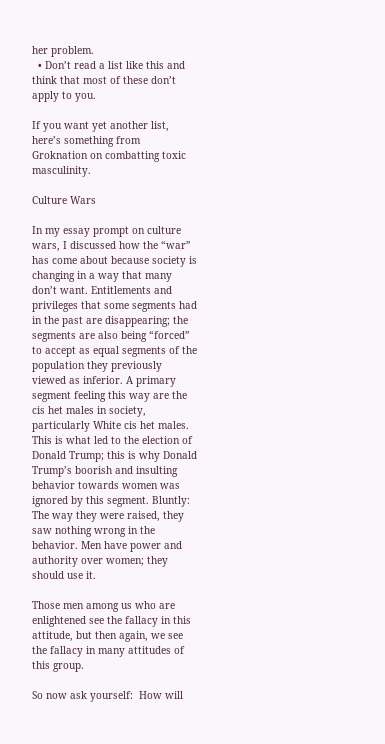her problem.
  • Don’t read a list like this and think that most of these don’t apply to you.

If you want yet another list, here’s something from Groknation on combatting toxic masculinity.

Culture Wars

In my essay prompt on culture wars, I discussed how the “war” has come about because society is changing in a way that many don’t want. Entitlements and privileges that some segments had in the past are disappearing; the segments are also being “forced” to accept as equal segments of the population they previously viewed as inferior. A primary segment feeling this way are the cis het males in society, particularly White cis het males. This is what led to the election of Donald Trump; this is why Donald Trump’s boorish and insulting behavior towards women was ignored by this segment. Bluntly: The way they were raised, they saw nothing wrong in the behavior. Men have power and authority over women; they should use it.

Those men among us who are enlightened see the fallacy in this attitude, but then again, we see the fallacy in many attitudes of this group.

So now ask yourself:  How will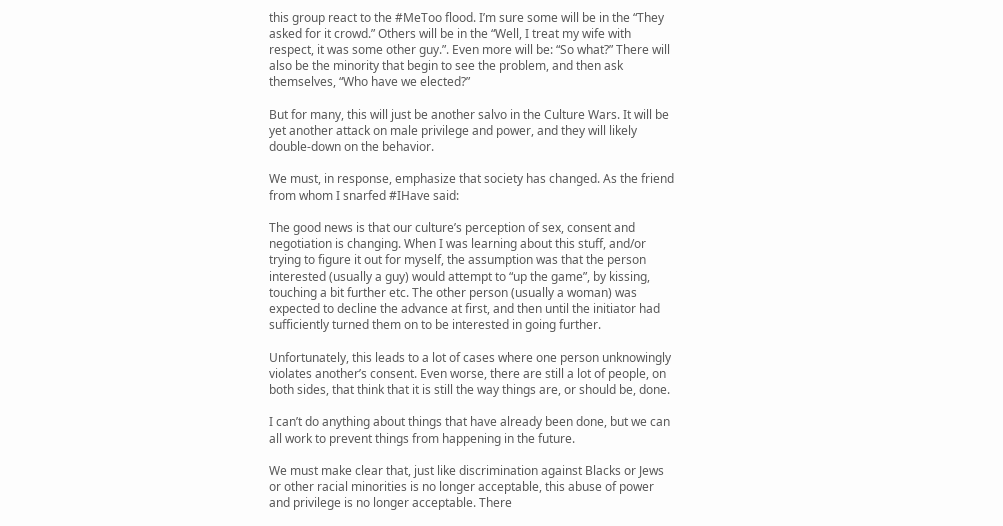this group react to the #MeToo flood. I’m sure some will be in the “They asked for it crowd.” Others will be in the “Well, I treat my wife with respect, it was some other guy.”. Even more will be: “So what?” There will also be the minority that begin to see the problem, and then ask themselves, “Who have we elected?”

But for many, this will just be another salvo in the Culture Wars. It will be yet another attack on male privilege and power, and they will likely double-down on the behavior.

We must, in response, emphasize that society has changed. As the friend from whom I snarfed #IHave said:

The good news is that our culture’s perception of sex, consent and negotiation is changing. When I was learning about this stuff, and/or trying to figure it out for myself, the assumption was that the person interested (usually a guy) would attempt to “up the game”, by kissing, touching a bit further etc. The other person (usually a woman) was expected to decline the advance at first, and then until the initiator had sufficiently turned them on to be interested in going further.

Unfortunately, this leads to a lot of cases where one person unknowingly violates another’s consent. Even worse, there are still a lot of people, on both sides, that think that it is still the way things are, or should be, done.

I can’t do anything about things that have already been done, but we can all work to prevent things from happening in the future.

We must make clear that, just like discrimination against Blacks or Jews or other racial minorities is no longer acceptable, this abuse of power and privilege is no longer acceptable. There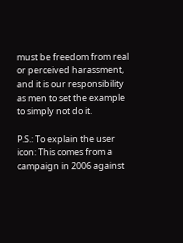must be freedom from real or perceived harassment, and it is our responsibility as men to set the example to simply not do it.

P.S.: To explain the user icon: This comes from a campaign in 2006 against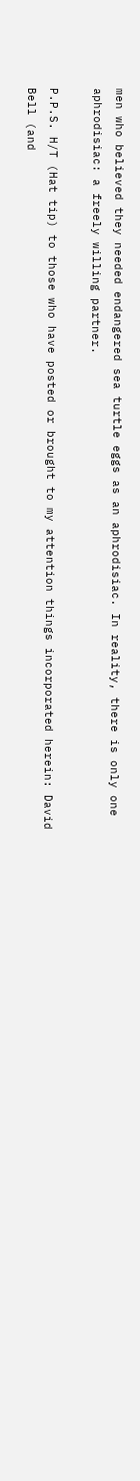men who believed they needed endangered sea turtle eggs as an aphrodisiac. In reality, there is only one aphrodisiac: a freely willing partner.

P.P.S. H/T (Hat tip) to those who have posted or brought to my attention things incorporated herein: David Bell (and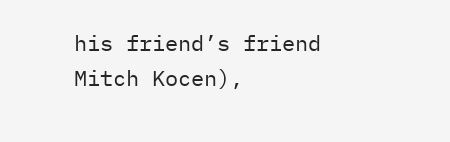his friend’s friend Mitch Kocen),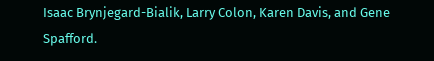Isaac Brynjegard-Bialik, Larry Colon, Karen Davis, and Gene Spafford.